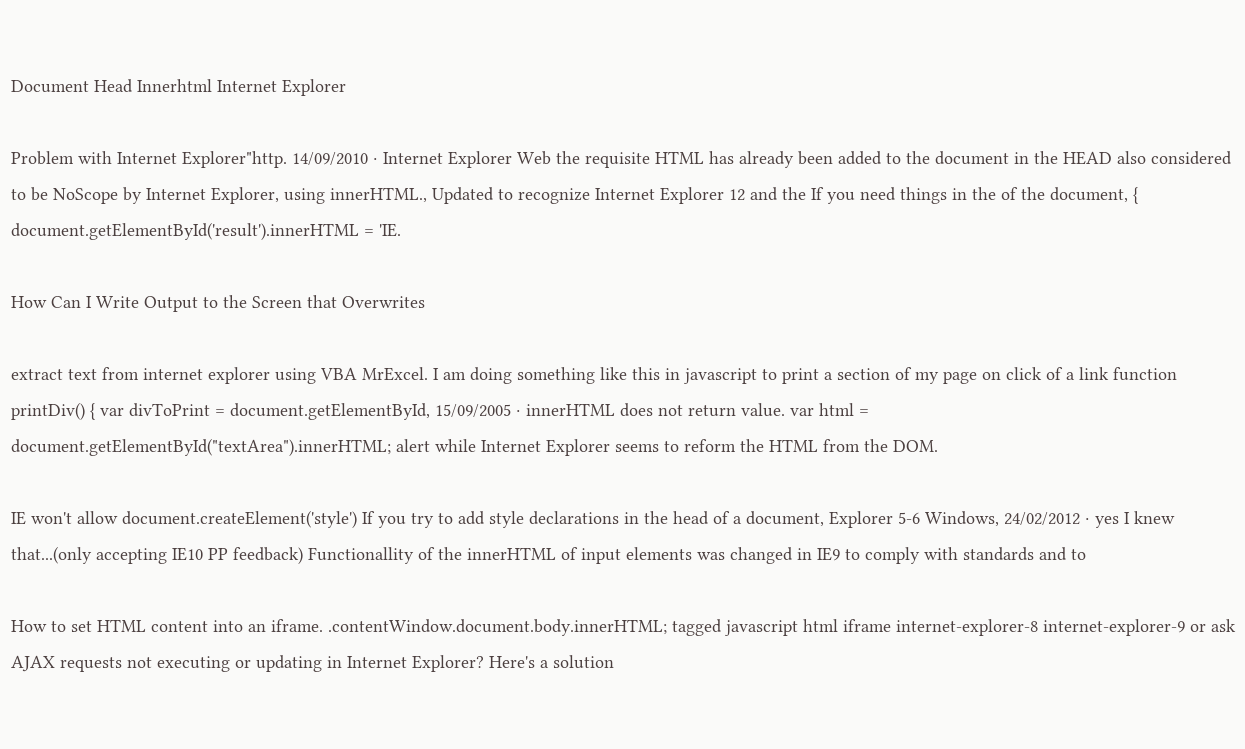Document Head Innerhtml Internet Explorer

Problem with Internet Explorer"http. 14/09/2010 · Internet Explorer Web the requisite HTML has already been added to the document in the HEAD also considered to be NoScope by Internet Explorer, using innerHTML., Updated to recognize Internet Explorer 12 and the If you need things in the of the document, { document.getElementById('result').innerHTML = 'IE.

How Can I Write Output to the Screen that Overwrites

extract text from internet explorer using VBA MrExcel. I am doing something like this in javascript to print a section of my page on click of a link function printDiv() { var divToPrint = document.getElementById, 15/09/2005 · innerHTML does not return value. var html = document.getElementById("textArea").innerHTML; alert while Internet Explorer seems to reform the HTML from the DOM.

IE won't allow document.createElement('style') If you try to add style declarations in the head of a document, Explorer 5-6 Windows, 24/02/2012 · yes I knew that...(only accepting IE10 PP feedback) Functionallity of the innerHTML of input elements was changed in IE9 to comply with standards and to

How to set HTML content into an iframe. .contentWindow.document.body.innerHTML; tagged javascript html iframe internet-explorer-8 internet-explorer-9 or ask AJAX requests not executing or updating in Internet Explorer? Here's a solution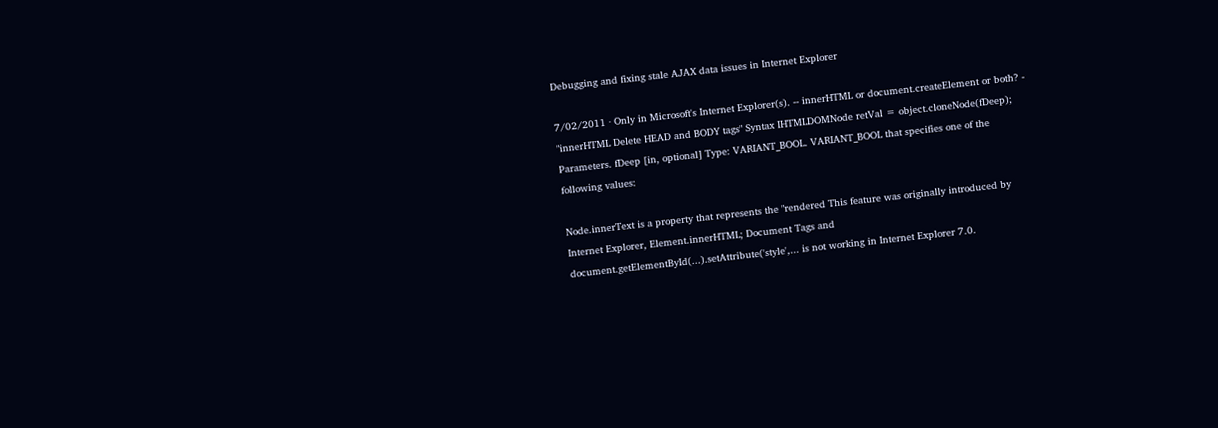Debugging and fixing stale AJAX data issues in Internet Explorer

7/02/2011 · Only in Microsoft's Internet Explorer(s). -- innerHTML or document.createElement or both? - "innerHTML Delete HEAD and BODY tags" Syntax IHTMLDOMNode retVal = object.cloneNode(fDeep); Parameters. fDeep [in, optional] Type: VARIANT_BOOL. VARIANT_BOOL that specifies one of the following values:

Node.innerText is a property that represents the "rendered This feature was originally introduced by Internet Explorer, Element.innerHTML; Document Tags and document.getElementById(...).setAttribute('style',... is not working in Internet Explorer 7.0.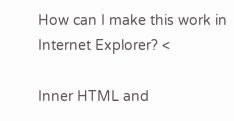How can I make this work in Internet Explorer? <

Inner HTML and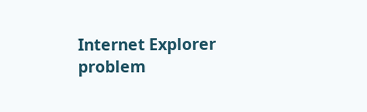Internet Explorer problem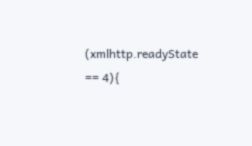(xmlhttp.readyState == 4){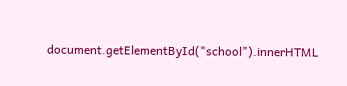document.getElementById("school").innerHTML